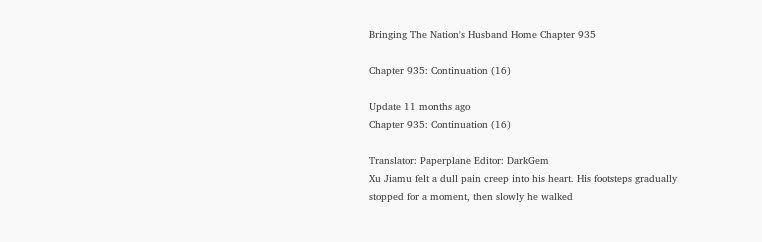Bringing The Nation's Husband Home Chapter 935

Chapter 935: Continuation (16)

Update 11 months ago
Chapter 935: Continuation (16)

Translator: Paperplane Editor: DarkGem
Xu Jiamu felt a dull pain creep into his heart. His footsteps gradually stopped for a moment, then slowly he walked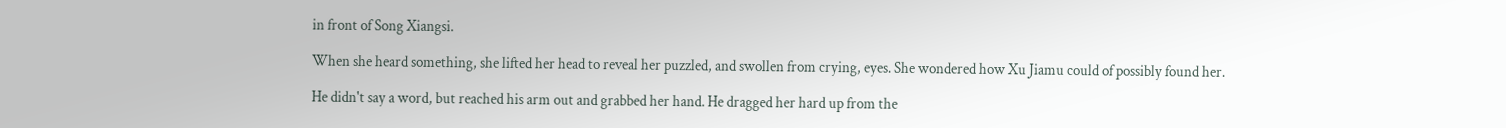in front of Song Xiangsi.

When she heard something, she lifted her head to reveal her puzzled, and swollen from crying, eyes. She wondered how Xu Jiamu could of possibly found her.

He didn't say a word, but reached his arm out and grabbed her hand. He dragged her hard up from the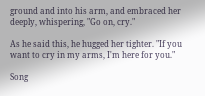ground and into his arm, and embraced her deeply, whispering, "Go on, cry."

As he said this, he hugged her tighter. "If you want to cry in my arms, I'm here for you."

Song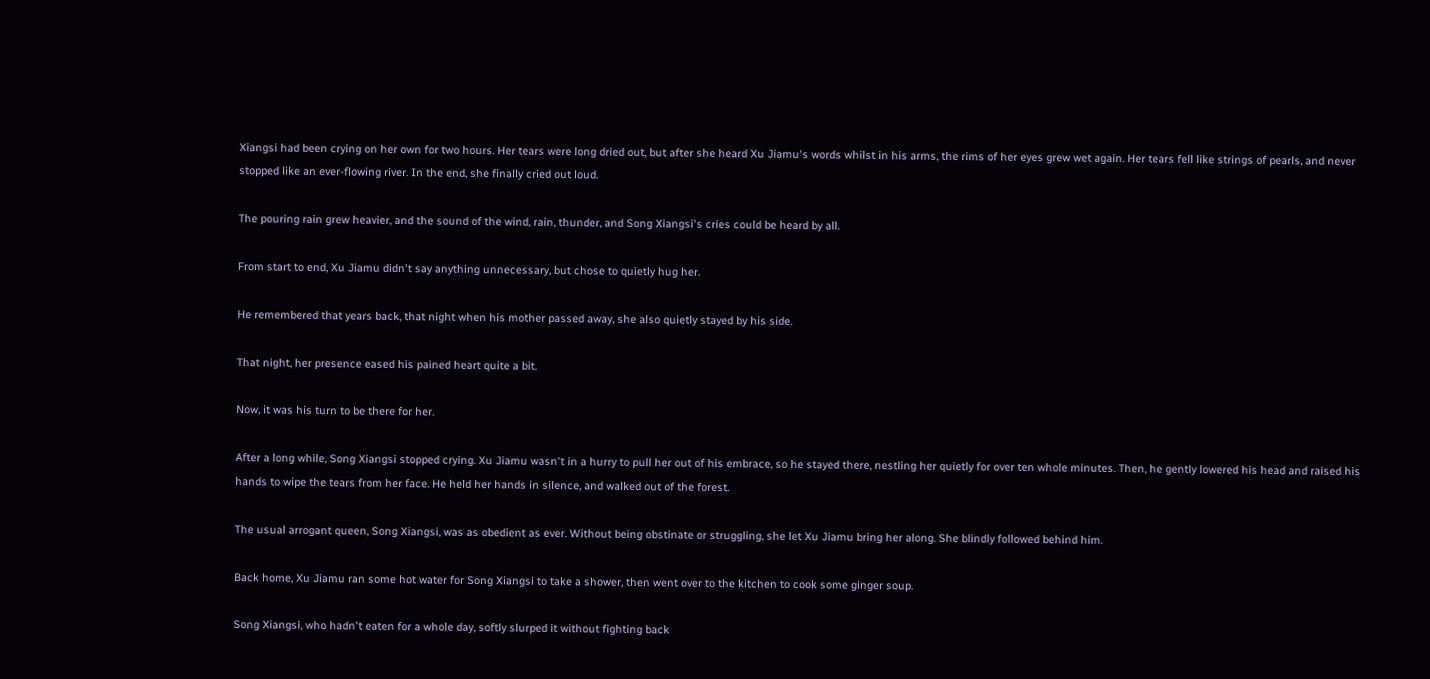Xiangsi had been crying on her own for two hours. Her tears were long dried out, but after she heard Xu Jiamu's words whilst in his arms, the rims of her eyes grew wet again. Her tears fell like strings of pearls, and never stopped like an ever-flowing river. In the end, she finally cried out loud.

The pouring rain grew heavier, and the sound of the wind, rain, thunder, and Song Xiangsi's cries could be heard by all.

From start to end, Xu Jiamu didn't say anything unnecessary, but chose to quietly hug her.

He remembered that years back, that night when his mother passed away, she also quietly stayed by his side.

That night, her presence eased his pained heart quite a bit.

Now, it was his turn to be there for her.

After a long while, Song Xiangsi stopped crying. Xu Jiamu wasn't in a hurry to pull her out of his embrace, so he stayed there, nestling her quietly for over ten whole minutes. Then, he gently lowered his head and raised his hands to wipe the tears from her face. He held her hands in silence, and walked out of the forest.

The usual arrogant queen, Song Xiangsi, was as obedient as ever. Without being obstinate or struggling, she let Xu Jiamu bring her along. She blindly followed behind him.

Back home, Xu Jiamu ran some hot water for Song Xiangsi to take a shower, then went over to the kitchen to cook some ginger soup.

Song Xiangsi, who hadn't eaten for a whole day, softly slurped it without fighting back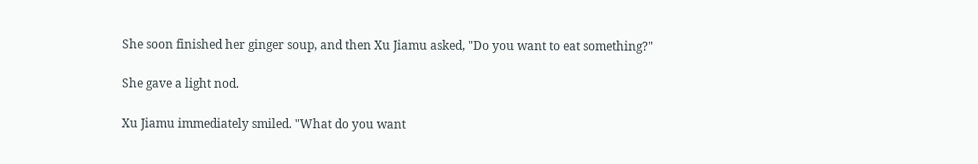She soon finished her ginger soup, and then Xu Jiamu asked, "Do you want to eat something?"

She gave a light nod.

Xu Jiamu immediately smiled. "What do you want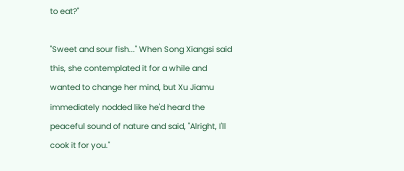to eat?"

"Sweet and sour fish..." When Song Xiangsi said this, she contemplated it for a while and wanted to change her mind, but Xu Jiamu immediately nodded like he'd heard the peaceful sound of nature and said, "Alright, I'll cook it for you."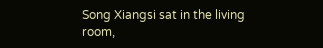Song Xiangsi sat in the living room,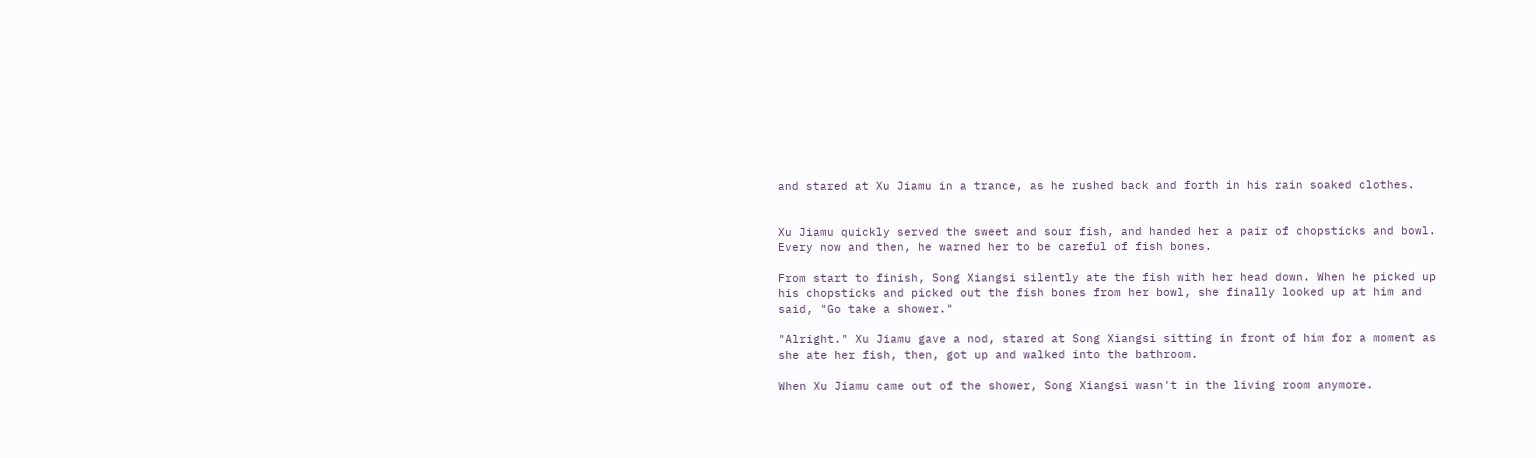and stared at Xu Jiamu in a trance, as he rushed back and forth in his rain soaked clothes.


Xu Jiamu quickly served the sweet and sour fish, and handed her a pair of chopsticks and bowl. Every now and then, he warned her to be careful of fish bones.

From start to finish, Song Xiangsi silently ate the fish with her head down. When he picked up his chopsticks and picked out the fish bones from her bowl, she finally looked up at him and said, "Go take a shower."

"Alright." Xu Jiamu gave a nod, stared at Song Xiangsi sitting in front of him for a moment as she ate her fish, then, got up and walked into the bathroom.

When Xu Jiamu came out of the shower, Song Xiangsi wasn't in the living room anymore.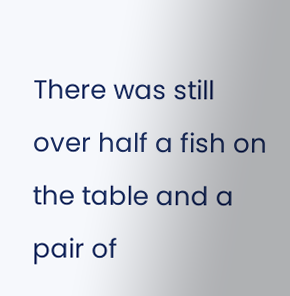There was still over half a fish on the table and a pair of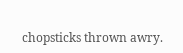chopsticks thrown awry.